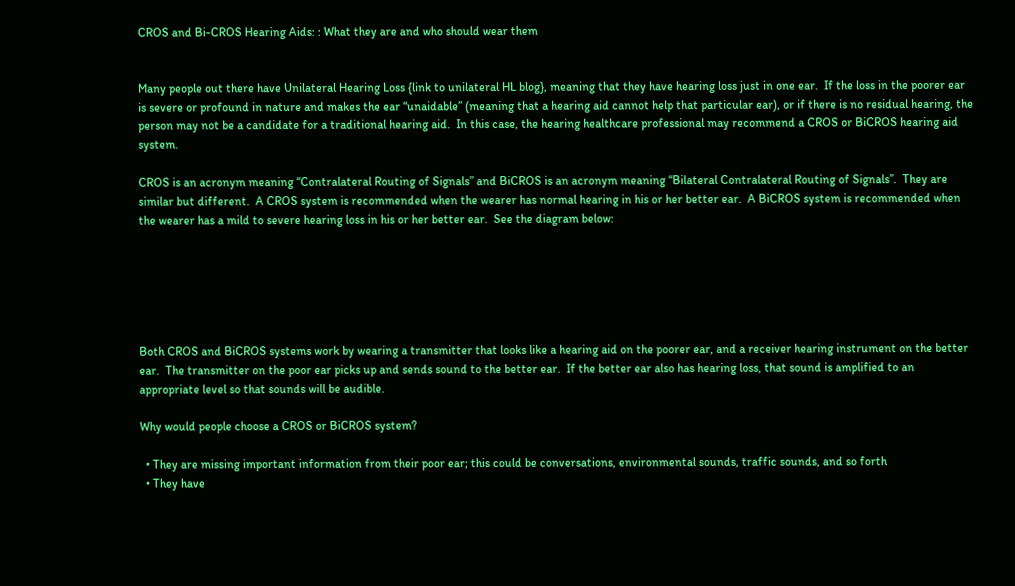CROS and Bi-CROS Hearing Aids: : What they are and who should wear them


Many people out there have Unilateral Hearing Loss {link to unilateral HL blog}, meaning that they have hearing loss just in one ear.  If the loss in the poorer ear is severe or profound in nature and makes the ear “unaidable” (meaning that a hearing aid cannot help that particular ear), or if there is no residual hearing, the person may not be a candidate for a traditional hearing aid.  In this case, the hearing healthcare professional may recommend a CROS or BiCROS hearing aid system.

CROS is an acronym meaning “Contralateral Routing of Signals” and BiCROS is an acronym meaning “Bilateral Contralateral Routing of Signals”.  They are similar but different.  A CROS system is recommended when the wearer has normal hearing in his or her better ear.  A BiCROS system is recommended when the wearer has a mild to severe hearing loss in his or her better ear.  See the diagram below:






Both CROS and BiCROS systems work by wearing a transmitter that looks like a hearing aid on the poorer ear, and a receiver hearing instrument on the better ear.  The transmitter on the poor ear picks up and sends sound to the better ear.  If the better ear also has hearing loss, that sound is amplified to an appropriate level so that sounds will be audible.

Why would people choose a CROS or BiCROS system?

  • They are missing important information from their poor ear; this could be conversations, environmental sounds, traffic sounds, and so forth
  • They have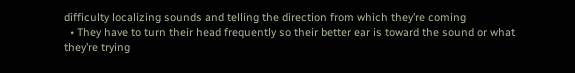difficulty localizing sounds and telling the direction from which they’re coming
  • They have to turn their head frequently so their better ear is toward the sound or what they’re trying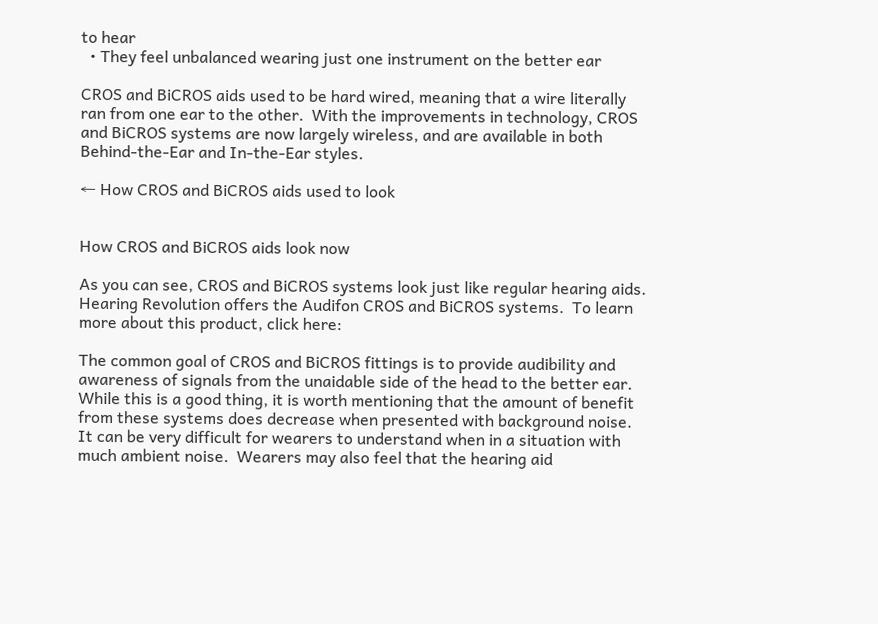to hear
  • They feel unbalanced wearing just one instrument on the better ear

CROS and BiCROS aids used to be hard wired, meaning that a wire literally ran from one ear to the other.  With the improvements in technology, CROS and BiCROS systems are now largely wireless, and are available in both Behind-the-Ear and In-the-Ear styles.

← How CROS and BiCROS aids used to look


How CROS and BiCROS aids look now

As you can see, CROS and BiCROS systems look just like regular hearing aids.  Hearing Revolution offers the Audifon CROS and BiCROS systems.  To learn more about this product, click here:

The common goal of CROS and BiCROS fittings is to provide audibility and awareness of signals from the unaidable side of the head to the better ear.  While this is a good thing, it is worth mentioning that the amount of benefit from these systems does decrease when presented with background noise.  It can be very difficult for wearers to understand when in a situation with much ambient noise.  Wearers may also feel that the hearing aid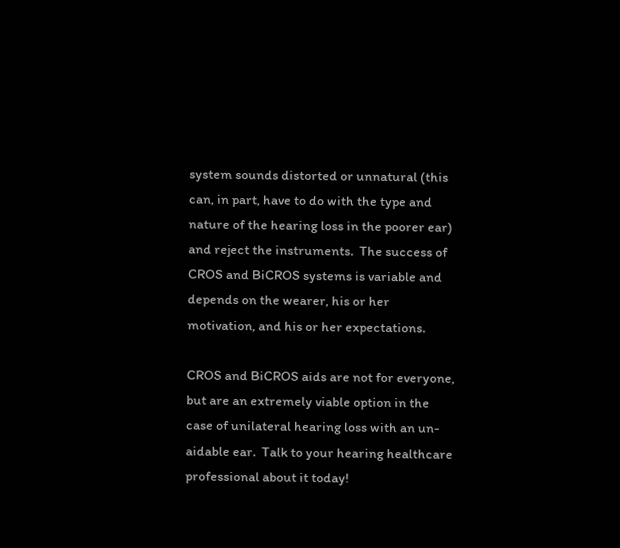system sounds distorted or unnatural (this can, in part, have to do with the type and nature of the hearing loss in the poorer ear) and reject the instruments.  The success of CROS and BiCROS systems is variable and depends on the wearer, his or her motivation, and his or her expectations.

CROS and BiCROS aids are not for everyone, but are an extremely viable option in the case of unilateral hearing loss with an un-aidable ear.  Talk to your hearing healthcare professional about it today!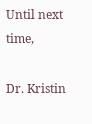Until next time,

Dr. Kristin